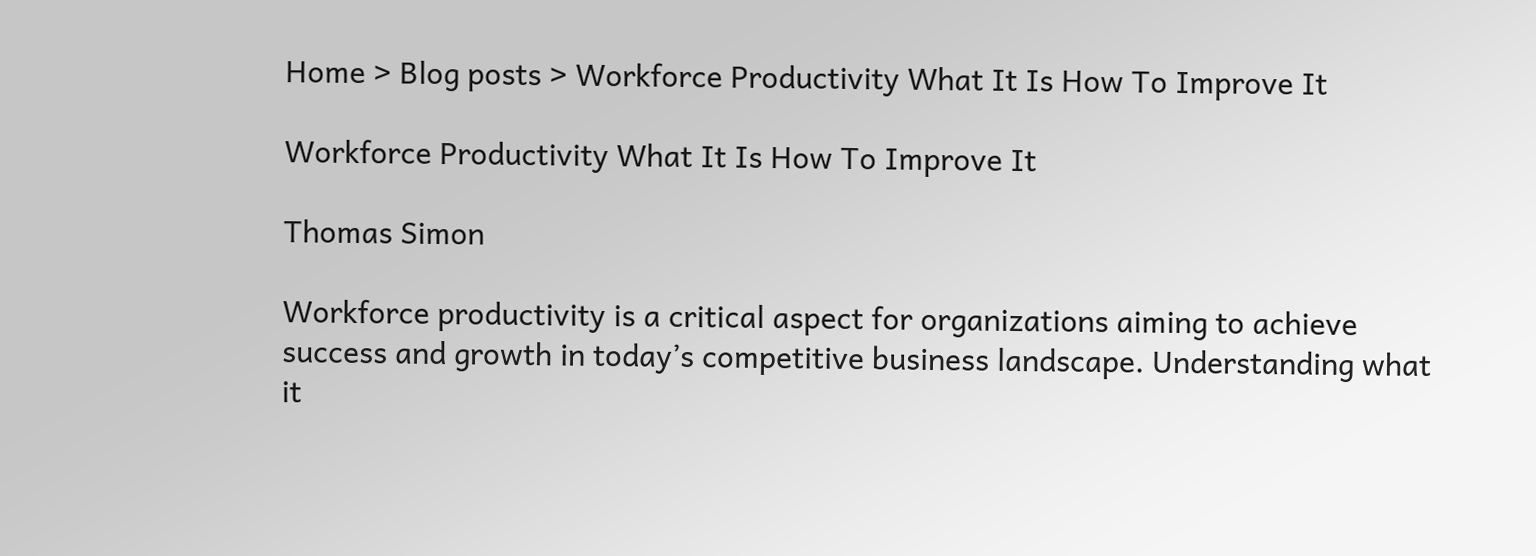Home > Blog posts > Workforce Productivity What It Is How To Improve It

Workforce Productivity What It Is How To Improve It

Thomas Simon

Workforce productivity is a critical aspect for organizations aiming to achieve success and growth in today’s competitive business landscape. Understanding what it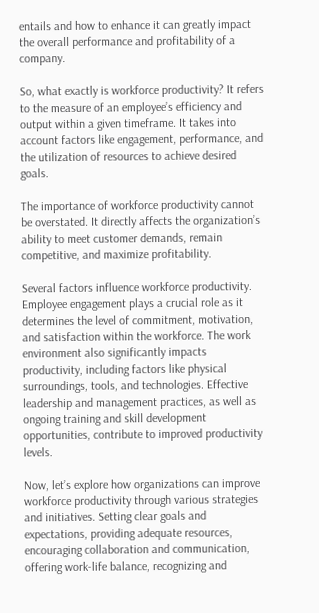entails and how to enhance it can greatly impact the overall performance and profitability of a company.

So, what exactly is workforce productivity? It refers to the measure of an employee’s efficiency and output within a given timeframe. It takes into account factors like engagement, performance, and the utilization of resources to achieve desired goals.

The importance of workforce productivity cannot be overstated. It directly affects the organization’s ability to meet customer demands, remain competitive, and maximize profitability.

Several factors influence workforce productivity. Employee engagement plays a crucial role as it determines the level of commitment, motivation, and satisfaction within the workforce. The work environment also significantly impacts productivity, including factors like physical surroundings, tools, and technologies. Effective leadership and management practices, as well as ongoing training and skill development opportunities, contribute to improved productivity levels.

Now, let’s explore how organizations can improve workforce productivity through various strategies and initiatives. Setting clear goals and expectations, providing adequate resources, encouraging collaboration and communication, offering work-life balance, recognizing and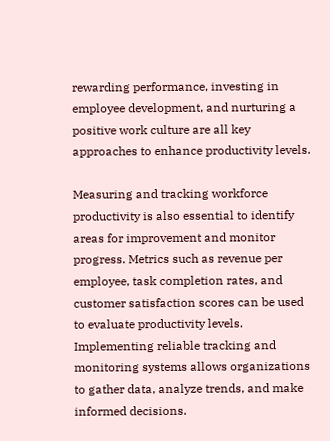rewarding performance, investing in employee development, and nurturing a positive work culture are all key approaches to enhance productivity levels.

Measuring and tracking workforce productivity is also essential to identify areas for improvement and monitor progress. Metrics such as revenue per employee, task completion rates, and customer satisfaction scores can be used to evaluate productivity levels. Implementing reliable tracking and monitoring systems allows organizations to gather data, analyze trends, and make informed decisions.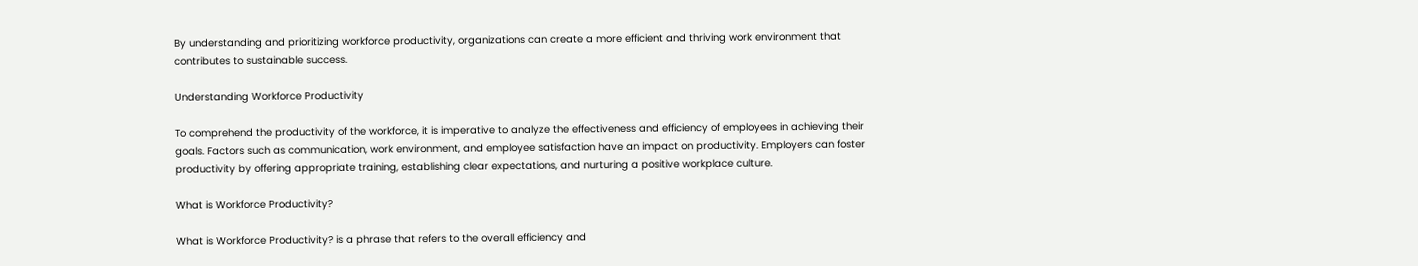By understanding and prioritizing workforce productivity, organizations can create a more efficient and thriving work environment that contributes to sustainable success.

Understanding Workforce Productivity

To comprehend the productivity of the workforce, it is imperative to analyze the effectiveness and efficiency of employees in achieving their goals. Factors such as communication, work environment, and employee satisfaction have an impact on productivity. Employers can foster productivity by offering appropriate training, establishing clear expectations, and nurturing a positive workplace culture.

What is Workforce Productivity?

What is Workforce Productivity? is a phrase that refers to the overall efficiency and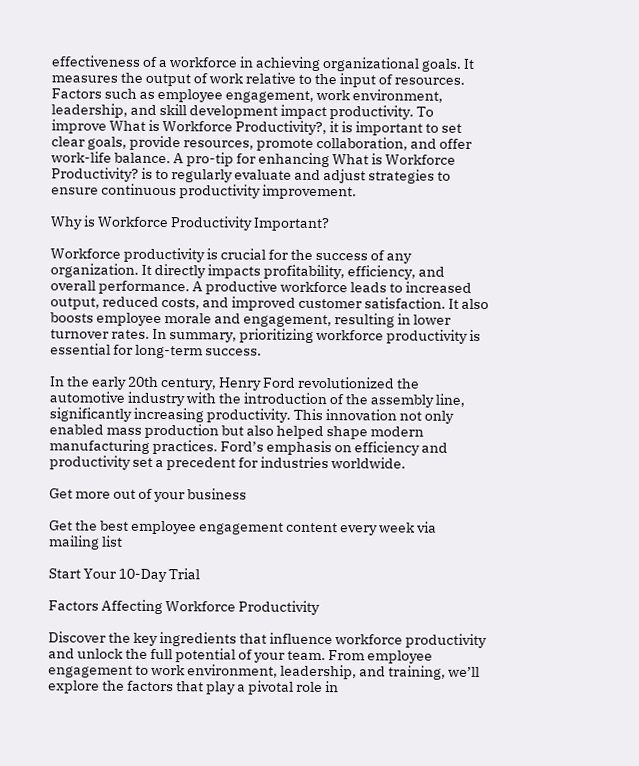effectiveness of a workforce in achieving organizational goals. It measures the output of work relative to the input of resources. Factors such as employee engagement, work environment, leadership, and skill development impact productivity. To improve What is Workforce Productivity?, it is important to set clear goals, provide resources, promote collaboration, and offer work-life balance. A pro-tip for enhancing What is Workforce Productivity? is to regularly evaluate and adjust strategies to ensure continuous productivity improvement.

Why is Workforce Productivity Important?

Workforce productivity is crucial for the success of any organization. It directly impacts profitability, efficiency, and overall performance. A productive workforce leads to increased output, reduced costs, and improved customer satisfaction. It also boosts employee morale and engagement, resulting in lower turnover rates. In summary, prioritizing workforce productivity is essential for long-term success.

In the early 20th century, Henry Ford revolutionized the automotive industry with the introduction of the assembly line, significantly increasing productivity. This innovation not only enabled mass production but also helped shape modern manufacturing practices. Ford’s emphasis on efficiency and productivity set a precedent for industries worldwide.

Get more out of your business

Get the best employee engagement content every week via mailing list

Start Your 10-Day Trial

Factors Affecting Workforce Productivity

Discover the key ingredients that influence workforce productivity and unlock the full potential of your team. From employee engagement to work environment, leadership, and training, we’ll explore the factors that play a pivotal role in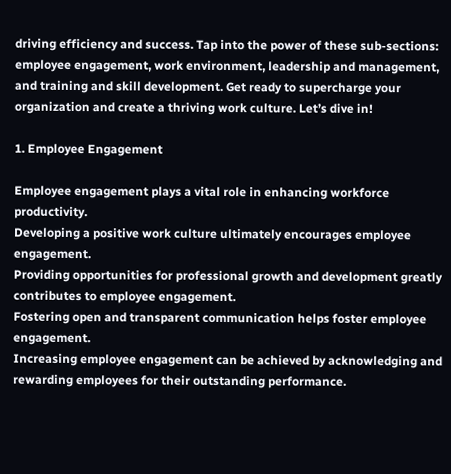driving efficiency and success. Tap into the power of these sub-sections: employee engagement, work environment, leadership and management, and training and skill development. Get ready to supercharge your organization and create a thriving work culture. Let’s dive in!

1. Employee Engagement

Employee engagement plays a vital role in enhancing workforce productivity.
Developing a positive work culture ultimately encourages employee engagement.
Providing opportunities for professional growth and development greatly contributes to employee engagement.
Fostering open and transparent communication helps foster employee engagement.
Increasing employee engagement can be achieved by acknowledging and rewarding employees for their outstanding performance.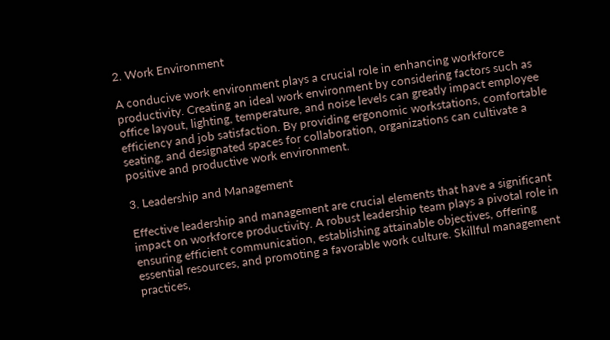2. Work Environment

A conducive work environment plays a crucial role in enhancing workforce productivity. Creating an ideal work environment by considering factors such as office layout, lighting, temperature, and noise levels can greatly impact employee efficiency and job satisfaction. By providing ergonomic workstations, comfortable seating, and designated spaces for collaboration, organizations can cultivate a positive and productive work environment.

3. Leadership and Management

Effective leadership and management are crucial elements that have a significant impact on workforce productivity. A robust leadership team plays a pivotal role in ensuring efficient communication, establishing attainable objectives, offering essential resources, and promoting a favorable work culture. Skillful management practices,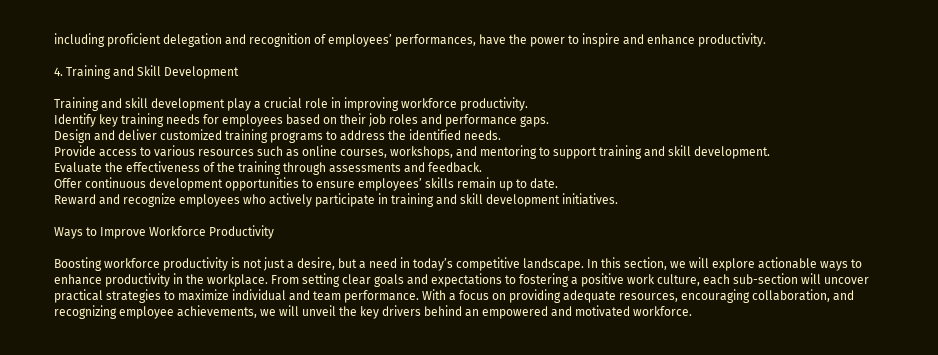including proficient delegation and recognition of employees’ performances, have the power to inspire and enhance productivity.

4. Training and Skill Development

Training and skill development play a crucial role in improving workforce productivity.
Identify key training needs for employees based on their job roles and performance gaps.
Design and deliver customized training programs to address the identified needs.
Provide access to various resources such as online courses, workshops, and mentoring to support training and skill development.
Evaluate the effectiveness of the training through assessments and feedback.
Offer continuous development opportunities to ensure employees’ skills remain up to date.
Reward and recognize employees who actively participate in training and skill development initiatives.

Ways to Improve Workforce Productivity

Boosting workforce productivity is not just a desire, but a need in today’s competitive landscape. In this section, we will explore actionable ways to enhance productivity in the workplace. From setting clear goals and expectations to fostering a positive work culture, each sub-section will uncover practical strategies to maximize individual and team performance. With a focus on providing adequate resources, encouraging collaboration, and recognizing employee achievements, we will unveil the key drivers behind an empowered and motivated workforce.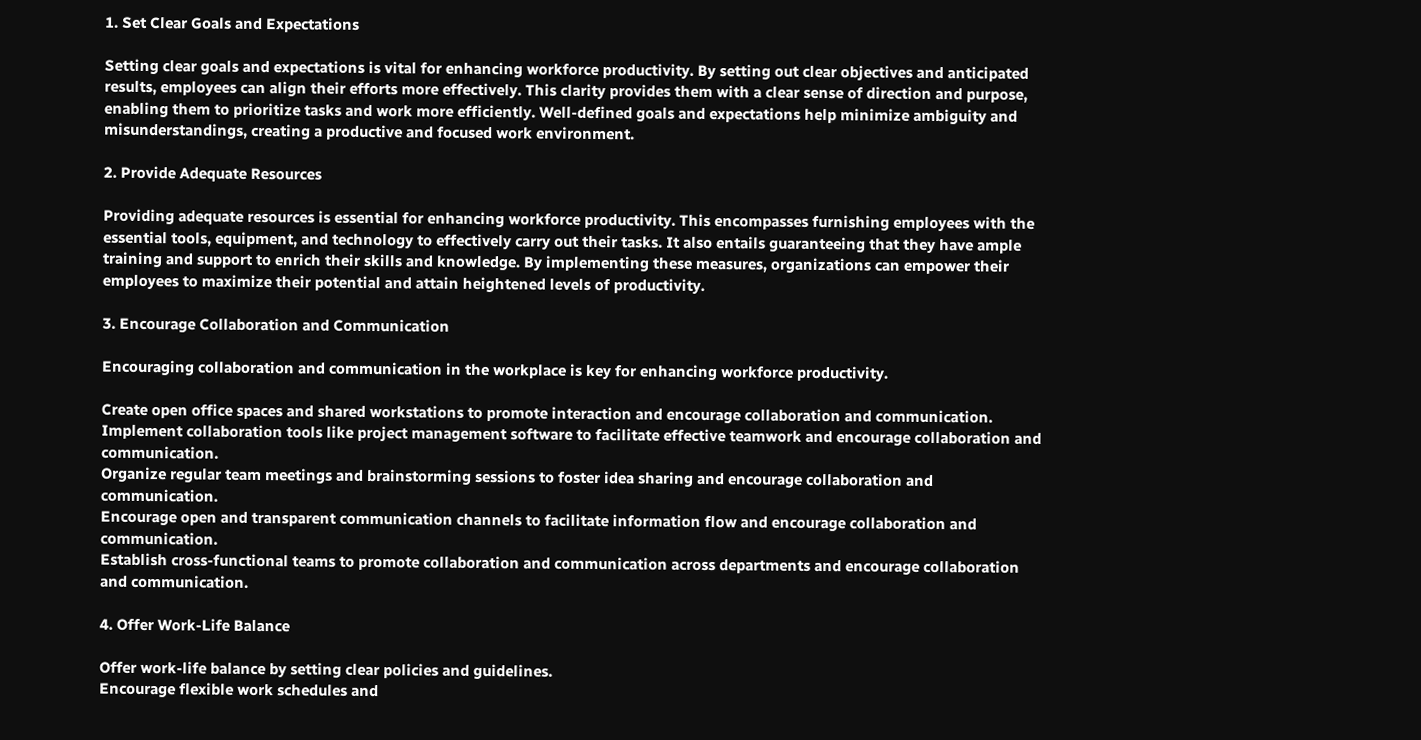1. Set Clear Goals and Expectations

Setting clear goals and expectations is vital for enhancing workforce productivity. By setting out clear objectives and anticipated results, employees can align their efforts more effectively. This clarity provides them with a clear sense of direction and purpose, enabling them to prioritize tasks and work more efficiently. Well-defined goals and expectations help minimize ambiguity and misunderstandings, creating a productive and focused work environment.

2. Provide Adequate Resources

Providing adequate resources is essential for enhancing workforce productivity. This encompasses furnishing employees with the essential tools, equipment, and technology to effectively carry out their tasks. It also entails guaranteeing that they have ample training and support to enrich their skills and knowledge. By implementing these measures, organizations can empower their employees to maximize their potential and attain heightened levels of productivity.

3. Encourage Collaboration and Communication

Encouraging collaboration and communication in the workplace is key for enhancing workforce productivity.

Create open office spaces and shared workstations to promote interaction and encourage collaboration and communication.
Implement collaboration tools like project management software to facilitate effective teamwork and encourage collaboration and communication.
Organize regular team meetings and brainstorming sessions to foster idea sharing and encourage collaboration and communication.
Encourage open and transparent communication channels to facilitate information flow and encourage collaboration and communication.
Establish cross-functional teams to promote collaboration and communication across departments and encourage collaboration and communication.

4. Offer Work-Life Balance

Offer work-life balance by setting clear policies and guidelines.
Encourage flexible work schedules and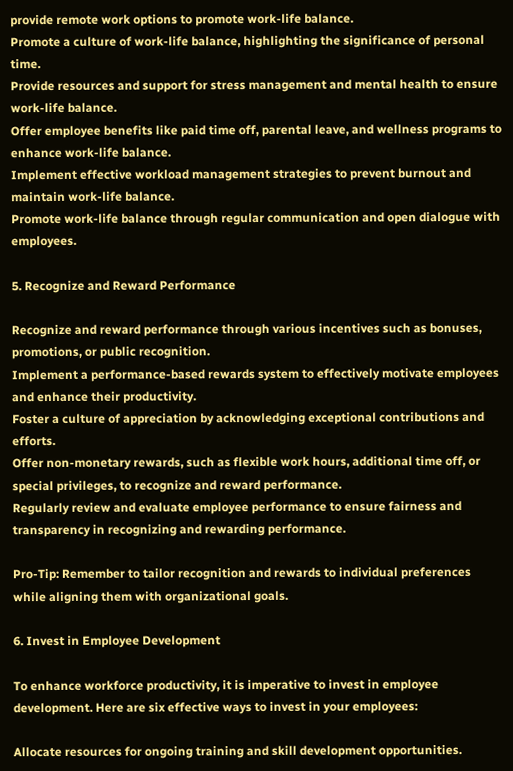provide remote work options to promote work-life balance.
Promote a culture of work-life balance, highlighting the significance of personal time.
Provide resources and support for stress management and mental health to ensure work-life balance.
Offer employee benefits like paid time off, parental leave, and wellness programs to enhance work-life balance.
Implement effective workload management strategies to prevent burnout and maintain work-life balance.
Promote work-life balance through regular communication and open dialogue with employees.

5. Recognize and Reward Performance

Recognize and reward performance through various incentives such as bonuses, promotions, or public recognition.
Implement a performance-based rewards system to effectively motivate employees and enhance their productivity.
Foster a culture of appreciation by acknowledging exceptional contributions and efforts.
Offer non-monetary rewards, such as flexible work hours, additional time off, or special privileges, to recognize and reward performance.
Regularly review and evaluate employee performance to ensure fairness and transparency in recognizing and rewarding performance.

Pro-Tip: Remember to tailor recognition and rewards to individual preferences while aligning them with organizational goals.

6. Invest in Employee Development

To enhance workforce productivity, it is imperative to invest in employee development. Here are six effective ways to invest in your employees:

Allocate resources for ongoing training and skill development opportunities.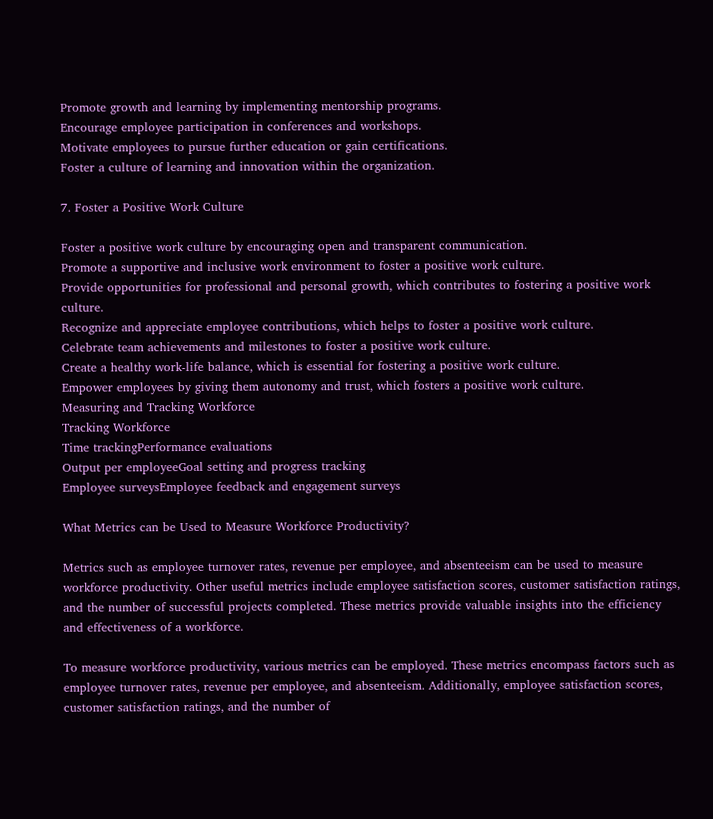Promote growth and learning by implementing mentorship programs.
Encourage employee participation in conferences and workshops.
Motivate employees to pursue further education or gain certifications.
Foster a culture of learning and innovation within the organization.

7. Foster a Positive Work Culture

Foster a positive work culture by encouraging open and transparent communication.
Promote a supportive and inclusive work environment to foster a positive work culture.
Provide opportunities for professional and personal growth, which contributes to fostering a positive work culture.
Recognize and appreciate employee contributions, which helps to foster a positive work culture.
Celebrate team achievements and milestones to foster a positive work culture.
Create a healthy work-life balance, which is essential for fostering a positive work culture.
Empower employees by giving them autonomy and trust, which fosters a positive work culture.
Measuring and Tracking Workforce
Tracking Workforce
Time trackingPerformance evaluations
Output per employeeGoal setting and progress tracking
Employee surveysEmployee feedback and engagement surveys

What Metrics can be Used to Measure Workforce Productivity?

Metrics such as employee turnover rates, revenue per employee, and absenteeism can be used to measure workforce productivity. Other useful metrics include employee satisfaction scores, customer satisfaction ratings, and the number of successful projects completed. These metrics provide valuable insights into the efficiency and effectiveness of a workforce.

To measure workforce productivity, various metrics can be employed. These metrics encompass factors such as employee turnover rates, revenue per employee, and absenteeism. Additionally, employee satisfaction scores, customer satisfaction ratings, and the number of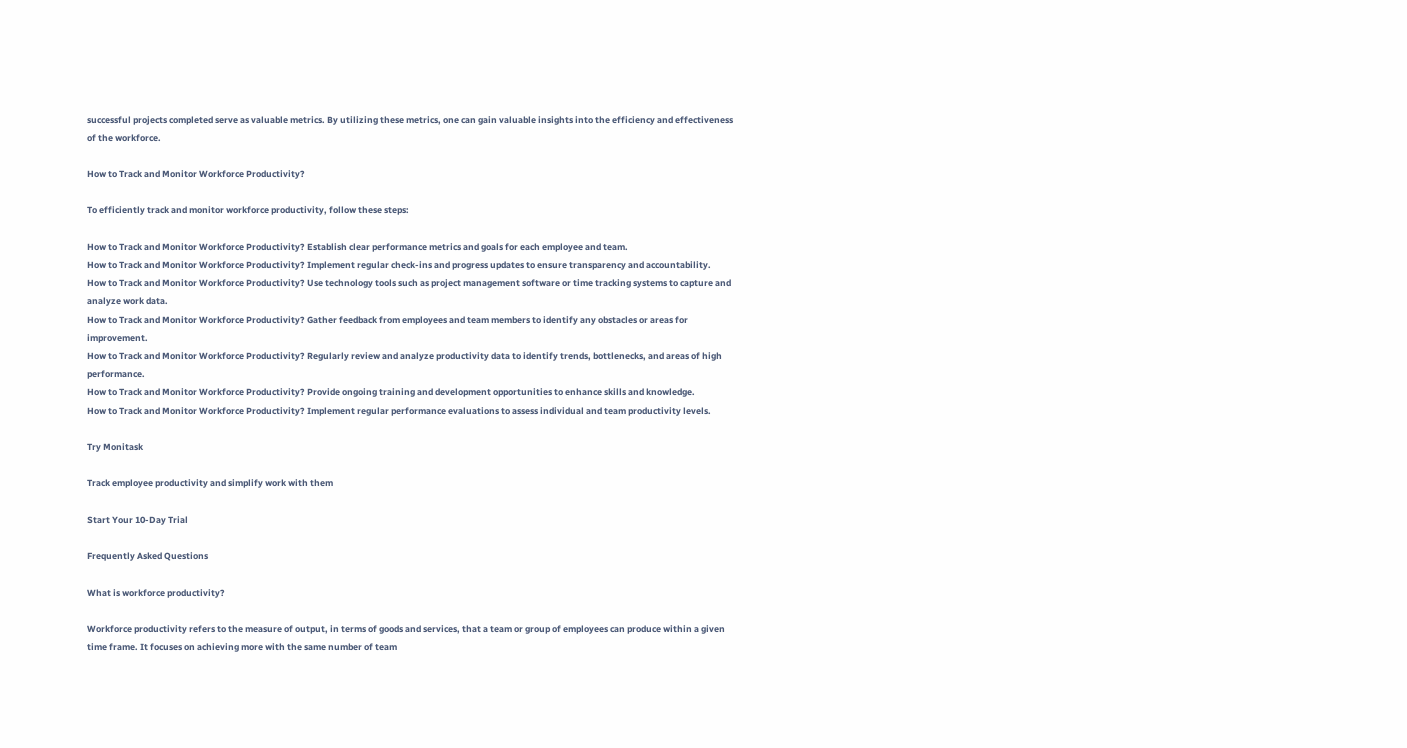successful projects completed serve as valuable metrics. By utilizing these metrics, one can gain valuable insights into the efficiency and effectiveness of the workforce.

How to Track and Monitor Workforce Productivity?

To efficiently track and monitor workforce productivity, follow these steps:

How to Track and Monitor Workforce Productivity? Establish clear performance metrics and goals for each employee and team.
How to Track and Monitor Workforce Productivity? Implement regular check-ins and progress updates to ensure transparency and accountability.
How to Track and Monitor Workforce Productivity? Use technology tools such as project management software or time tracking systems to capture and analyze work data.
How to Track and Monitor Workforce Productivity? Gather feedback from employees and team members to identify any obstacles or areas for improvement.
How to Track and Monitor Workforce Productivity? Regularly review and analyze productivity data to identify trends, bottlenecks, and areas of high performance.
How to Track and Monitor Workforce Productivity? Provide ongoing training and development opportunities to enhance skills and knowledge.
How to Track and Monitor Workforce Productivity? Implement regular performance evaluations to assess individual and team productivity levels.

Try Monitask

Track employee productivity and simplify work with them

Start Your 10-Day Trial

Frequently Asked Questions

What is workforce productivity?

Workforce productivity refers to the measure of output, in terms of goods and services, that a team or group of employees can produce within a given time frame. It focuses on achieving more with the same number of team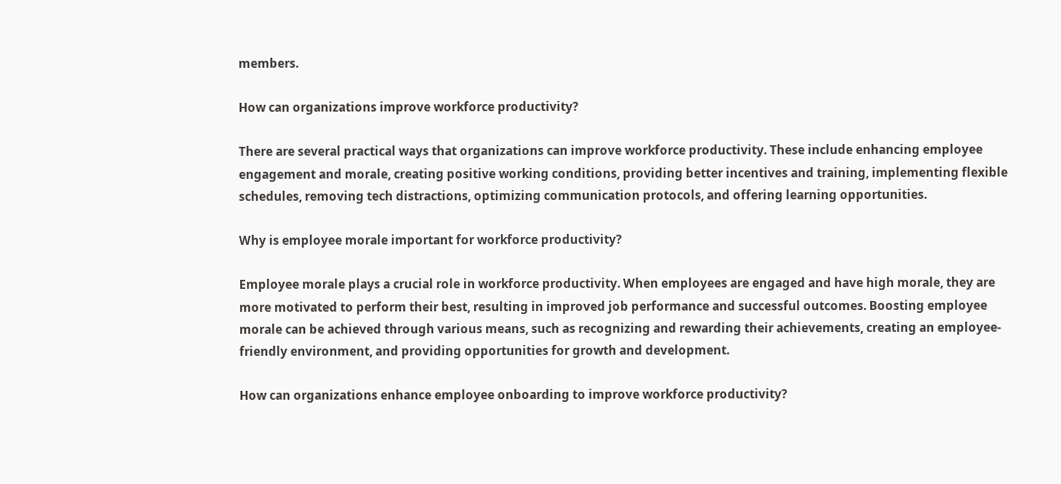members.

How can organizations improve workforce productivity?

There are several practical ways that organizations can improve workforce productivity. These include enhancing employee engagement and morale, creating positive working conditions, providing better incentives and training, implementing flexible schedules, removing tech distractions, optimizing communication protocols, and offering learning opportunities.

Why is employee morale important for workforce productivity?

Employee morale plays a crucial role in workforce productivity. When employees are engaged and have high morale, they are more motivated to perform their best, resulting in improved job performance and successful outcomes. Boosting employee morale can be achieved through various means, such as recognizing and rewarding their achievements, creating an employee-friendly environment, and providing opportunities for growth and development.

How can organizations enhance employee onboarding to improve workforce productivity?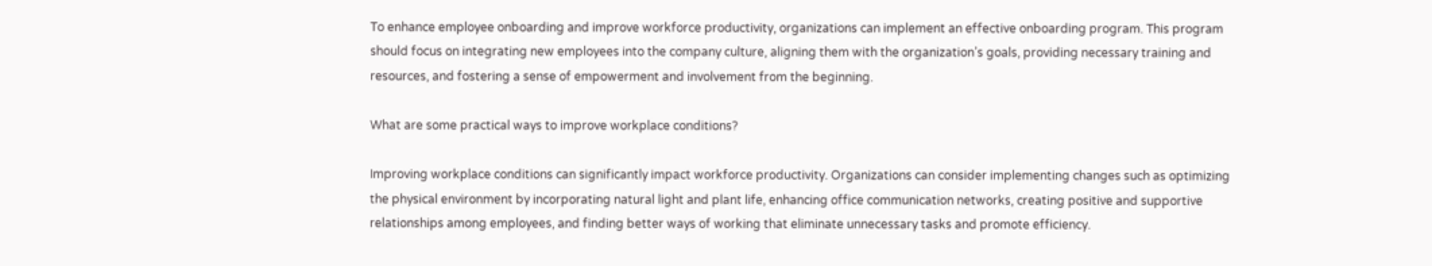To enhance employee onboarding and improve workforce productivity, organizations can implement an effective onboarding program. This program should focus on integrating new employees into the company culture, aligning them with the organization’s goals, providing necessary training and resources, and fostering a sense of empowerment and involvement from the beginning.

What are some practical ways to improve workplace conditions?

Improving workplace conditions can significantly impact workforce productivity. Organizations can consider implementing changes such as optimizing the physical environment by incorporating natural light and plant life, enhancing office communication networks, creating positive and supportive relationships among employees, and finding better ways of working that eliminate unnecessary tasks and promote efficiency.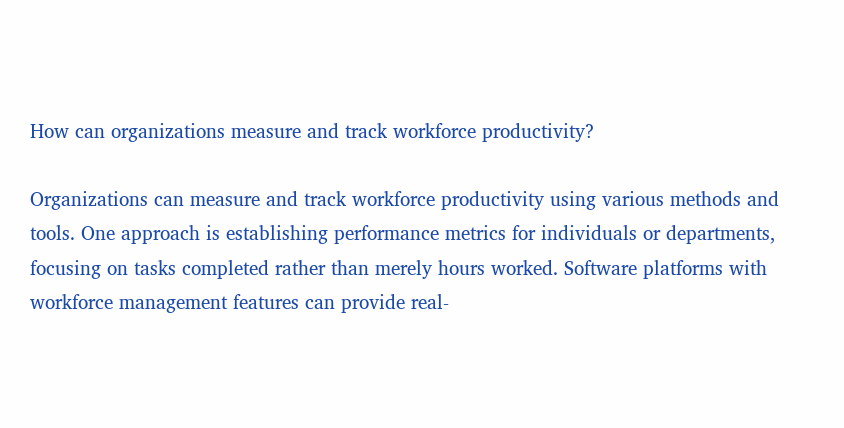How can organizations measure and track workforce productivity?

Organizations can measure and track workforce productivity using various methods and tools. One approach is establishing performance metrics for individuals or departments, focusing on tasks completed rather than merely hours worked. Software platforms with workforce management features can provide real-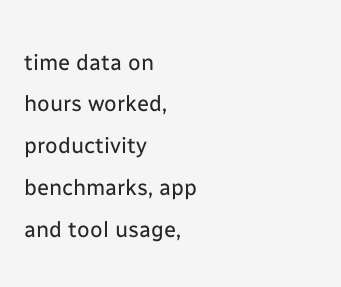time data on hours worked, productivity benchmarks, app and tool usage,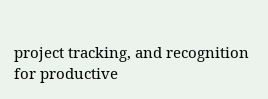project tracking, and recognition for productive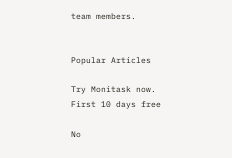team members.


Popular Articles

Try Monitask now.
First 10 days free

No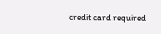credit card required